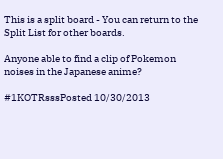This is a split board - You can return to the Split List for other boards.

Anyone able to find a clip of Pokemon noises in the Japanese anime?

#1KOTRsssPosted 10/30/2013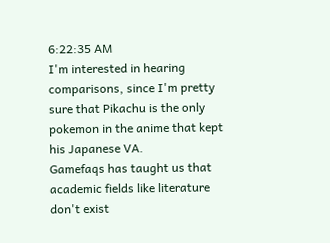6:22:35 AM
I'm interested in hearing comparisons, since I'm pretty sure that Pikachu is the only pokemon in the anime that kept his Japanese VA.
Gamefaqs has taught us that academic fields like literature don't exist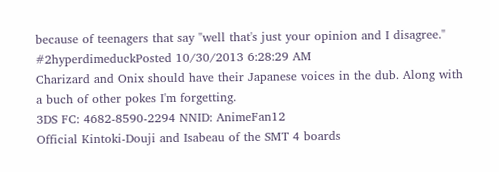because of teenagers that say "well that's just your opinion and I disagree."
#2hyperdimeduckPosted 10/30/2013 6:28:29 AM
Charizard and Onix should have their Japanese voices in the dub. Along with a buch of other pokes I'm forgetting.
3DS FC: 4682-8590-2294 NNID: AnimeFan12
Official Kintoki-Douji and Isabeau of the SMT 4 boards